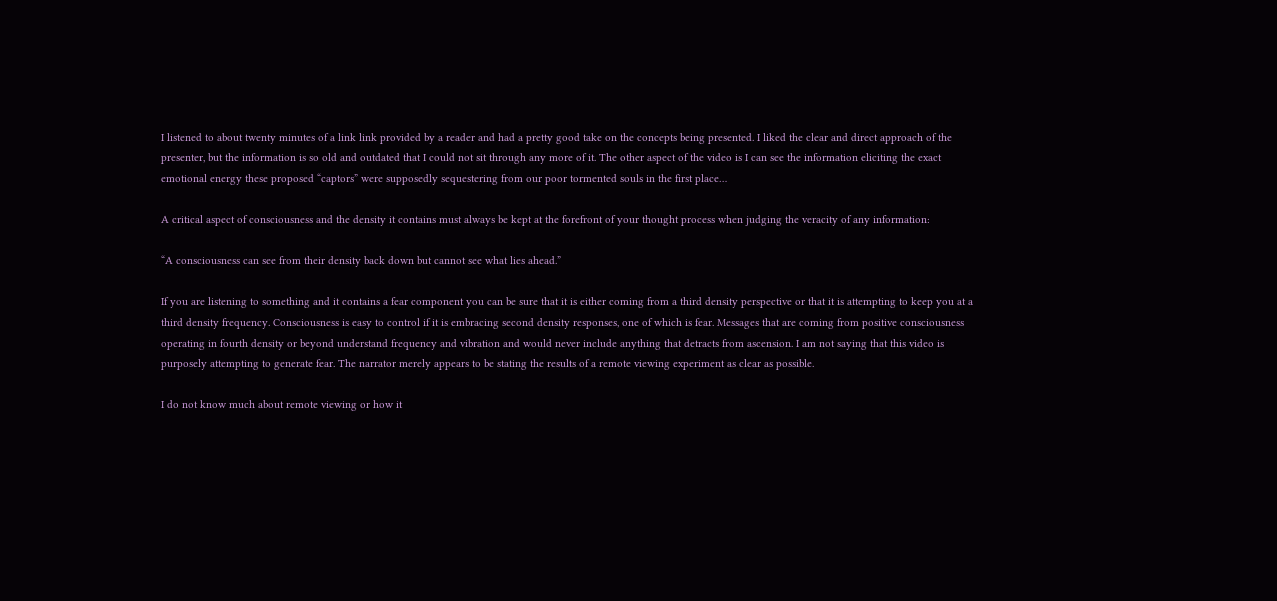I listened to about twenty minutes of a link link provided by a reader and had a pretty good take on the concepts being presented. I liked the clear and direct approach of the presenter, but the information is so old and outdated that I could not sit through any more of it. The other aspect of the video is I can see the information eliciting the exact emotional energy these proposed “captors” were supposedly sequestering from our poor tormented souls in the first place…

A critical aspect of consciousness and the density it contains must always be kept at the forefront of your thought process when judging the veracity of any information:

“A consciousness can see from their density back down but cannot see what lies ahead.”

If you are listening to something and it contains a fear component you can be sure that it is either coming from a third density perspective or that it is attempting to keep you at a third density frequency. Consciousness is easy to control if it is embracing second density responses, one of which is fear. Messages that are coming from positive consciousness operating in fourth density or beyond understand frequency and vibration and would never include anything that detracts from ascension. I am not saying that this video is purposely attempting to generate fear. The narrator merely appears to be stating the results of a remote viewing experiment as clear as possible.

I do not know much about remote viewing or how it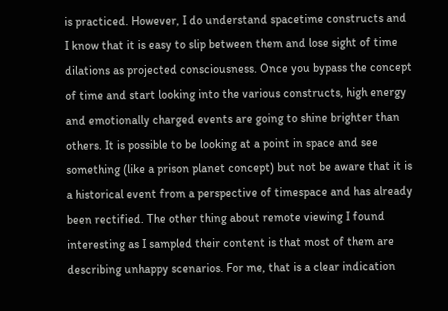is practiced. However, I do understand spacetime constructs and I know that it is easy to slip between them and lose sight of time dilations as projected consciousness. Once you bypass the concept of time and start looking into the various constructs, high energy and emotionally charged events are going to shine brighter than others. It is possible to be looking at a point in space and see something (like a prison planet concept) but not be aware that it is a historical event from a perspective of timespace and has already been rectified. The other thing about remote viewing I found interesting as I sampled their content is that most of them are describing unhappy scenarios. For me, that is a clear indication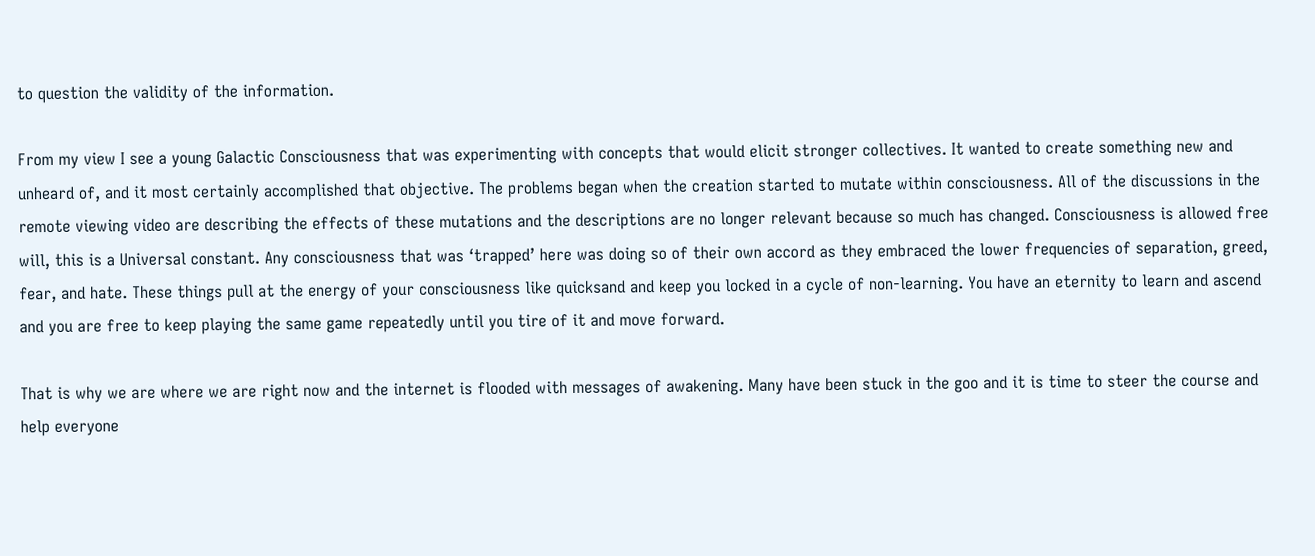to question the validity of the information.

From my view I see a young Galactic Consciousness that was experimenting with concepts that would elicit stronger collectives. It wanted to create something new and unheard of, and it most certainly accomplished that objective. The problems began when the creation started to mutate within consciousness. All of the discussions in the remote viewing video are describing the effects of these mutations and the descriptions are no longer relevant because so much has changed. Consciousness is allowed free will, this is a Universal constant. Any consciousness that was ‘trapped’ here was doing so of their own accord as they embraced the lower frequencies of separation, greed, fear, and hate. These things pull at the energy of your consciousness like quicksand and keep you locked in a cycle of non-learning. You have an eternity to learn and ascend and you are free to keep playing the same game repeatedly until you tire of it and move forward.

That is why we are where we are right now and the internet is flooded with messages of awakening. Many have been stuck in the goo and it is time to steer the course and help everyone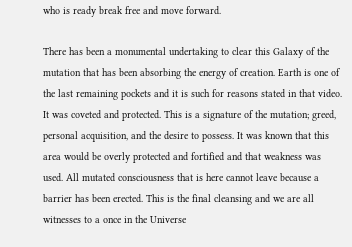who is ready break free and move forward.

There has been a monumental undertaking to clear this Galaxy of the mutation that has been absorbing the energy of creation. Earth is one of the last remaining pockets and it is such for reasons stated in that video. It was coveted and protected. This is a signature of the mutation; greed, personal acquisition, and the desire to possess. It was known that this area would be overly protected and fortified and that weakness was used. All mutated consciousness that is here cannot leave because a barrier has been erected. This is the final cleansing and we are all witnesses to a once in the Universe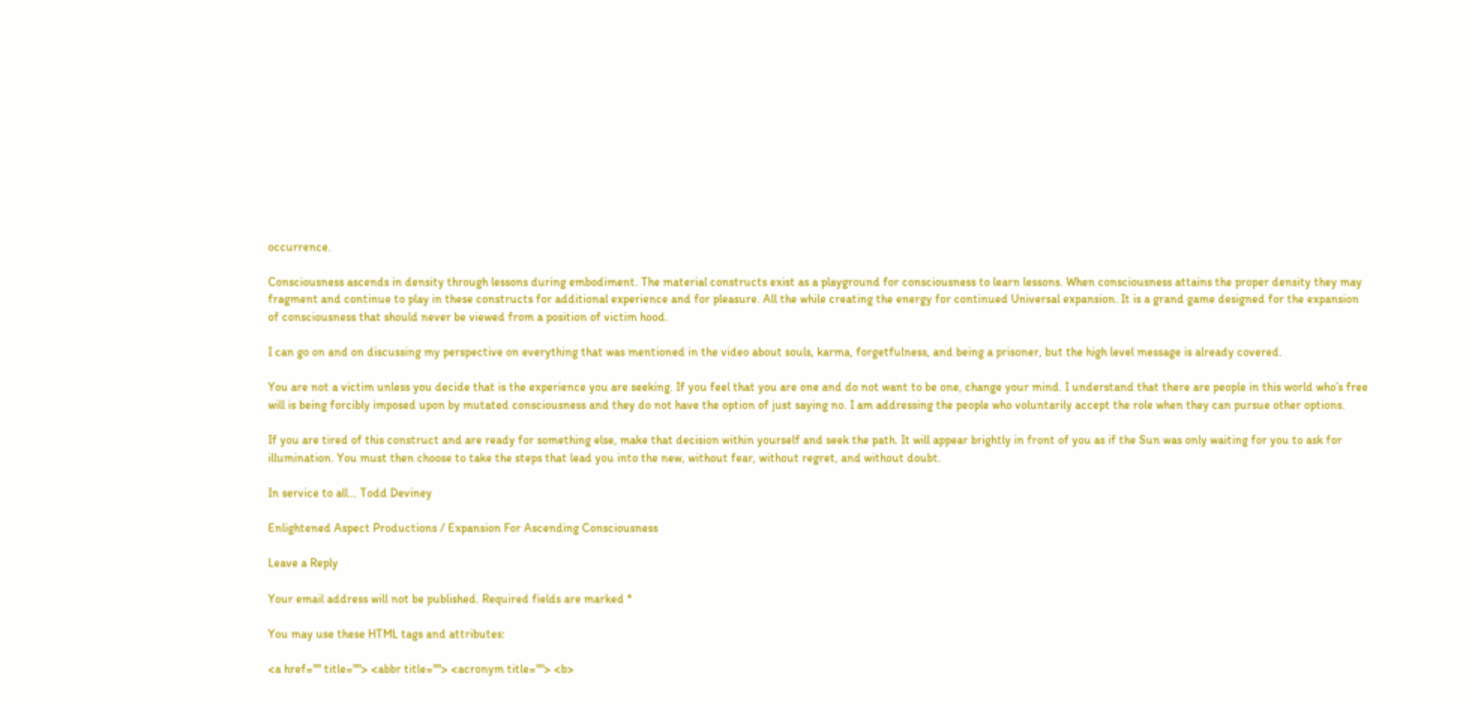occurrence.

Consciousness ascends in density through lessons during embodiment. The material constructs exist as a playground for consciousness to learn lessons. When consciousness attains the proper density they may fragment and continue to play in these constructs for additional experience and for pleasure. All the while creating the energy for continued Universal expansion. It is a grand game designed for the expansion of consciousness that should never be viewed from a position of victim hood.

I can go on and on discussing my perspective on everything that was mentioned in the video about souls, karma, forgetfulness, and being a prisoner, but the high level message is already covered.

You are not a victim unless you decide that is the experience you are seeking. If you feel that you are one and do not want to be one, change your mind. I understand that there are people in this world who’s free will is being forcibly imposed upon by mutated consciousness and they do not have the option of just saying no. I am addressing the people who voluntarily accept the role when they can pursue other options.

If you are tired of this construct and are ready for something else, make that decision within yourself and seek the path. It will appear brightly in front of you as if the Sun was only waiting for you to ask for illumination. You must then choose to take the steps that lead you into the new, without fear, without regret, and without doubt.

In service to all… Todd Deviney

Enlightened Aspect Productions / Expansion For Ascending Consciousness

Leave a Reply

Your email address will not be published. Required fields are marked *

You may use these HTML tags and attributes:

<a href="" title=""> <abbr title=""> <acronym title=""> <b>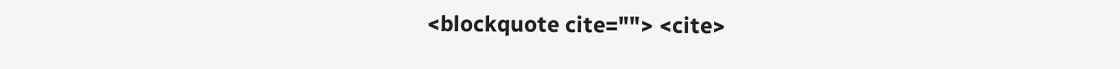<blockquote cite=""> <cite>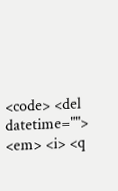<code> <del datetime=""> <em> <i> <q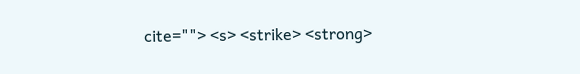cite=""> <s> <strike> <strong>